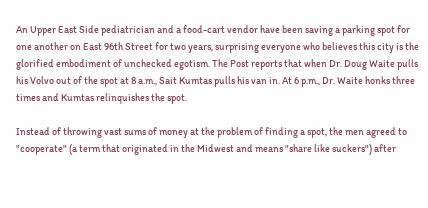An Upper East Side pediatrician and a food-cart vendor have been saving a parking spot for one another on East 96th Street for two years, surprising everyone who believes this city is the glorified embodiment of unchecked egotism. The Post reports that when Dr. Doug Waite pulls his Volvo out of the spot at 8 a.m., Sait Kumtas pulls his van in. At 6 p.m., Dr. Waite honks three times and Kumtas relinquishes the spot.

Instead of throwing vast sums of money at the problem of finding a spot, the men agreed to "cooperate" (a term that originated in the Midwest and means "share like suckers") after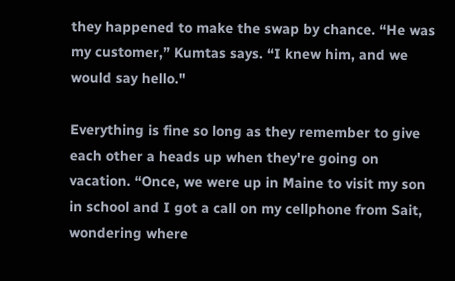they happened to make the swap by chance. “He was my customer,” Kumtas says. “I knew him, and we would say hello."

Everything is fine so long as they remember to give each other a heads up when they're going on vacation. “Once, we were up in Maine to visit my son in school and I got a call on my cellphone from Sait, wondering where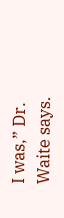I was,” Dr. Waite says.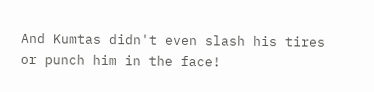And Kumtas didn't even slash his tires or punch him in the face!